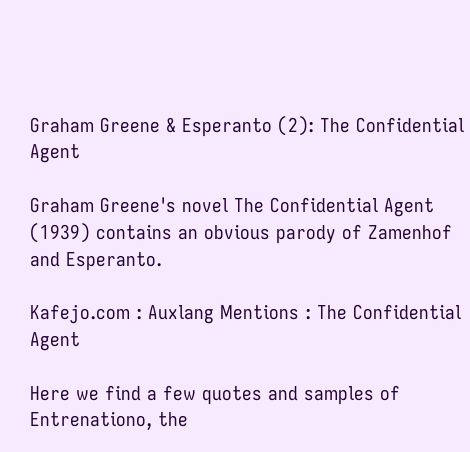Graham Greene & Esperanto (2): The Confidential Agent

Graham Greene's novel The Confidential Agent (1939) contains an obvious parody of Zamenhof and Esperanto.

Kafejo.com : Auxlang Mentions : The Confidential Agent

Here we find a few quotes and samples of Entrenationo, the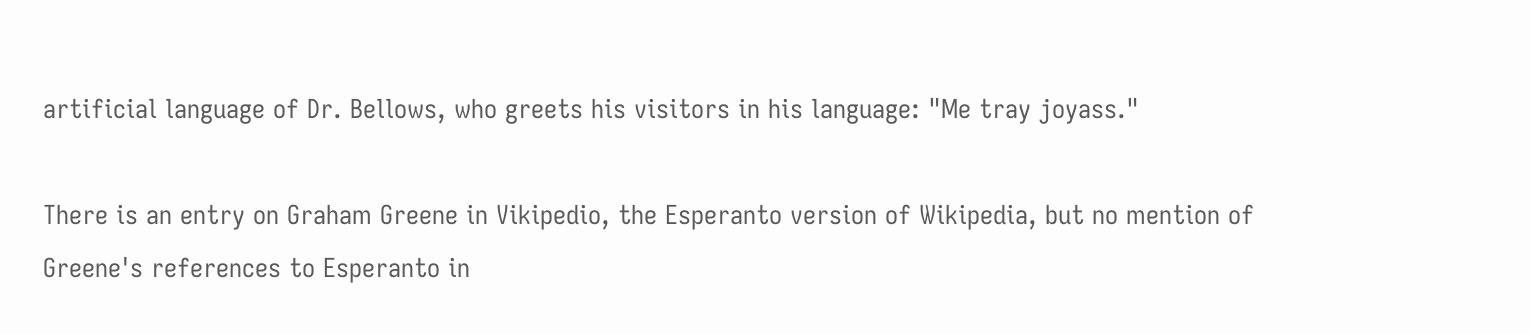artificial language of Dr. Bellows, who greets his visitors in his language: "Me tray joyass."

There is an entry on Graham Greene in Vikipedio, the Esperanto version of Wikipedia, but no mention of Greene's references to Esperanto in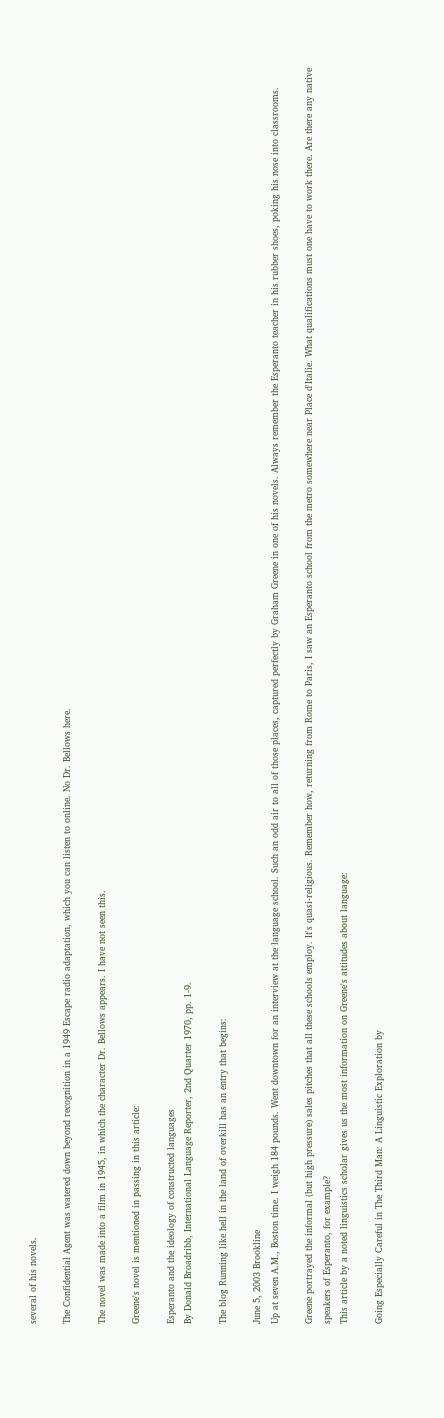several of his novels.

The Confidential Agent was watered down beyond recognition in a 1949 Escape radio adaptation, which you can listen to online. No Dr. Bellows here.

The novel was made into a film in 1945, in which the character Dr. Bellows appears. I have not seen this.

Greene's novel is mentioned in passing in this article:

Esperanto and the ideology of constructed languages
By Donald Broadribb, International Language Reporter, 2nd Quarter 1970, pp. 1-9.

The blog Running like hell in the land of overkill has an entry that begins:

June 5, 2003 Brookline
Up at seven A.M., Boston time. I weigh 184 pounds. Went downtown for an interview at the language school. Such an odd air to all of those places, captured perfectly by Graham Greene in one of his novels. Always remember the Esperanto teacher in his rubber shoes, poking his nose into classrooms.

Greene portrayed the informal (but high pressure) sales pitches that all these schools employ. It's quasi-religious. Remember how, returning from Rome to Paris, I saw an Esperanto school from the metro somewhere near Place d'Italie. What qualifications must one have to work there. Are there any native speakers of Esperanto, for example?
This article by a noted linguistics scholar gives us the most information on Greene's attitudes about language:

Going Especially Careful in The Third Man: A Linguistic Exploration by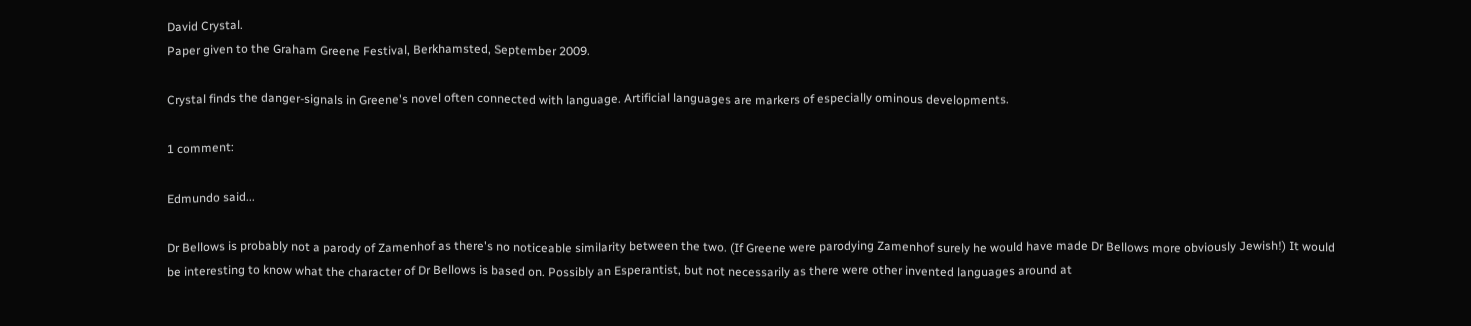David Crystal.
Paper given to the Graham Greene Festival, Berkhamsted, September 2009.

Crystal finds the danger-signals in Greene's novel often connected with language. Artificial languages are markers of especially ominous developments.

1 comment:

Edmundo said...

Dr Bellows is probably not a parody of Zamenhof as there's no noticeable similarity between the two. (If Greene were parodying Zamenhof surely he would have made Dr Bellows more obviously Jewish!) It would be interesting to know what the character of Dr Bellows is based on. Possibly an Esperantist, but not necessarily as there were other invented languages around at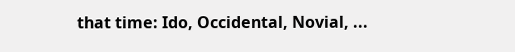that time: Ido, Occidental, Novial, ...